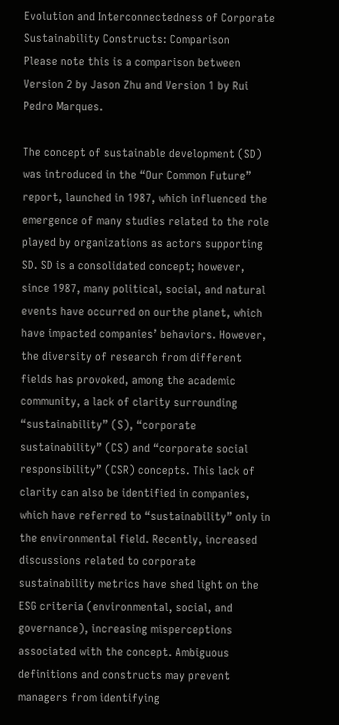Evolution and Interconnectedness of Corporate Sustainability Constructs: Comparison
Please note this is a comparison between Version 2 by Jason Zhu and Version 1 by Rui Pedro Marques.

The concept of sustainable development (SD) was introduced in the “Our Common Future” report, launched in 1987, which influenced the emergence of many studies related to the role played by organizations as actors supporting SD. SD is a consolidated concept; however, since 1987, many political, social, and natural events have occurred on ourthe planet, which have impacted companies’ behaviors. However, the diversity of research from different fields has provoked, among the academic community, a lack of clarity surrounding “sustainability” (S), “corporate sustainability” (CS) and “corporate social responsibility” (CSR) concepts. This lack of clarity can also be identified in companies, which have referred to “sustainability” only in the environmental field. Recently, increased discussions related to corporate sustainability metrics have shed light on the ESG criteria (environmental, social, and governance), increasing misperceptions associated with the concept. Ambiguous definitions and constructs may prevent managers from identifying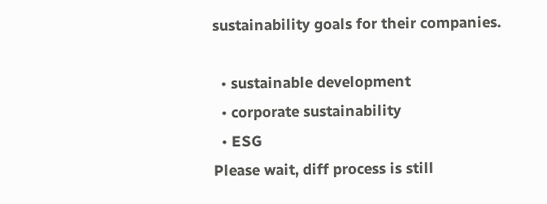sustainability goals for their companies.

  • sustainable development
  • corporate sustainability
  • ESG
Please wait, diff process is still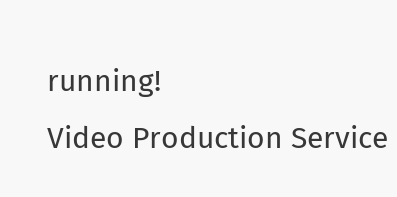running!
Video Production Service